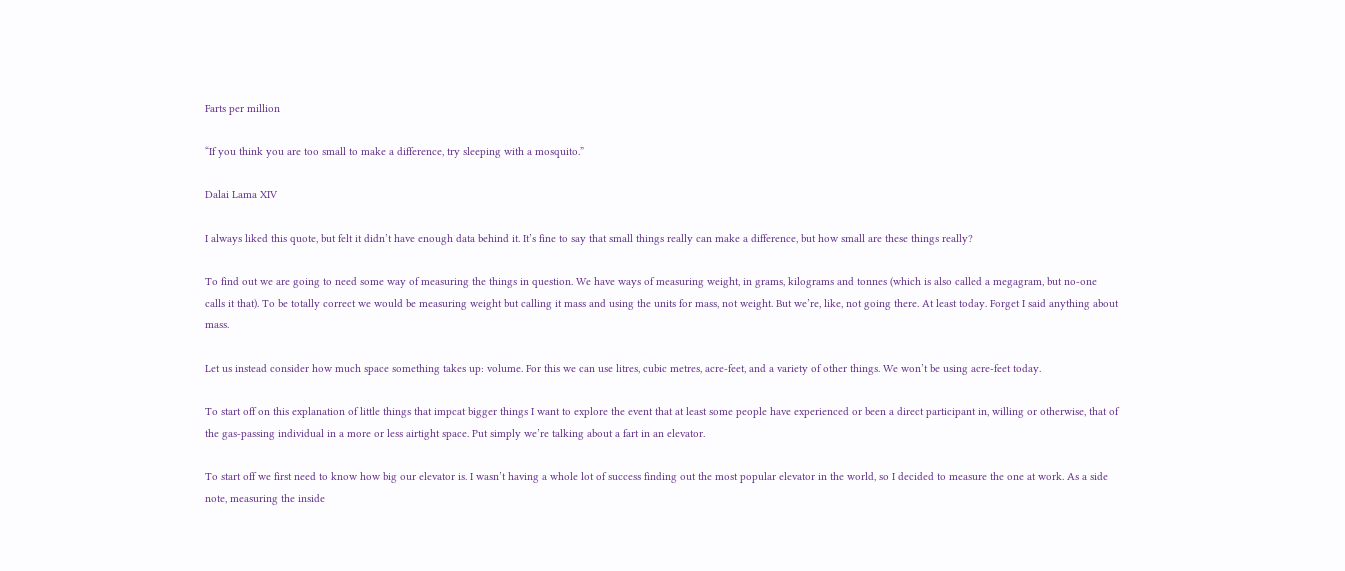Farts per million

“If you think you are too small to make a difference, try sleeping with a mosquito.”

Dalai Lama XIV

I always liked this quote, but felt it didn’t have enough data behind it. It’s fine to say that small things really can make a difference, but how small are these things really?

To find out we are going to need some way of measuring the things in question. We have ways of measuring weight, in grams, kilograms and tonnes (which is also called a megagram, but no-one calls it that). To be totally correct we would be measuring weight but calling it mass and using the units for mass, not weight. But we’re, like, not going there. At least today. Forget I said anything about mass.

Let us instead consider how much space something takes up: volume. For this we can use litres, cubic metres, acre-feet, and a variety of other things. We won’t be using acre-feet today.

To start off on this explanation of little things that impcat bigger things I want to explore the event that at least some people have experienced or been a direct participant in, willing or otherwise, that of the gas-passing individual in a more or less airtight space. Put simply we’re talking about a fart in an elevator.

To start off we first need to know how big our elevator is. I wasn’t having a whole lot of success finding out the most popular elevator in the world, so I decided to measure the one at work. As a side note, measuring the inside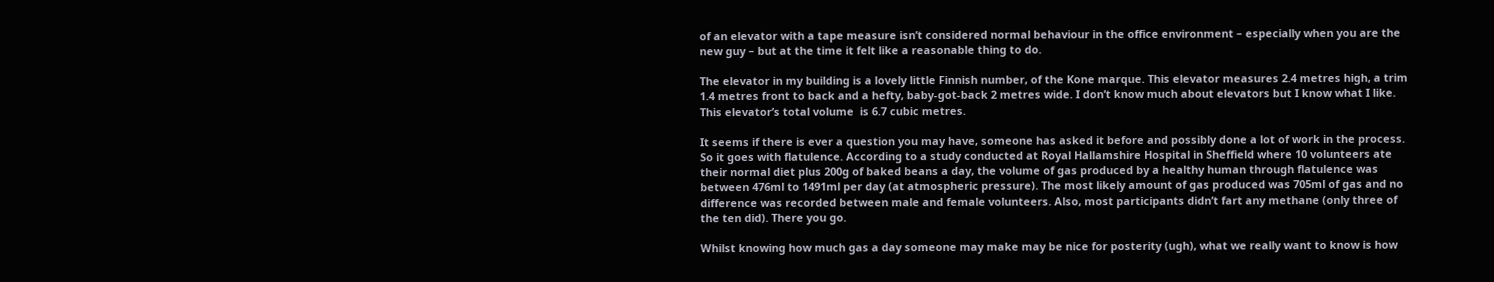of an elevator with a tape measure isn’t considered normal behaviour in the office environment – especially when you are the new guy – but at the time it felt like a reasonable thing to do.

The elevator in my building is a lovely little Finnish number, of the Kone marque. This elevator measures 2.4 metres high, a trim 1.4 metres front to back and a hefty, baby-got-back 2 metres wide. I don’t know much about elevators but I know what I like. This elevator’s total volume  is 6.7 cubic metres.

It seems if there is ever a question you may have, someone has asked it before and possibly done a lot of work in the process. So it goes with flatulence. According to a study conducted at Royal Hallamshire Hospital in Sheffield where 10 volunteers ate their normal diet plus 200g of baked beans a day, the volume of gas produced by a healthy human through flatulence was between 476ml to 1491ml per day (at atmospheric pressure). The most likely amount of gas produced was 705ml of gas and no difference was recorded between male and female volunteers. Also, most participants didn’t fart any methane (only three of the ten did). There you go.

Whilst knowing how much gas a day someone may make may be nice for posterity (ugh), what we really want to know is how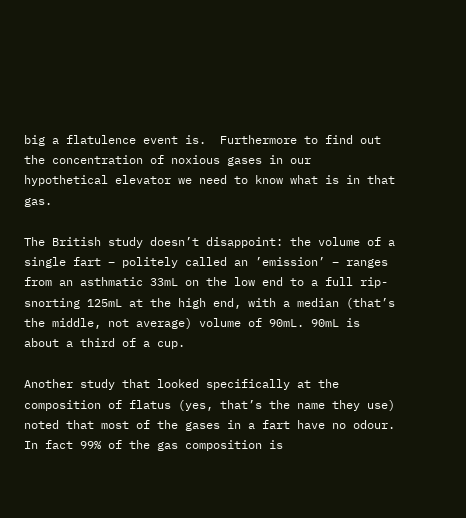big a flatulence event is.  Furthermore to find out the concentration of noxious gases in our hypothetical elevator we need to know what is in that gas.

The British study doesn’t disappoint: the volume of a single fart – politely called an ’emission’ – ranges from an asthmatic 33mL on the low end to a full rip-snorting 125mL at the high end, with a median (that’s the middle, not average) volume of 90mL. 90mL is about a third of a cup.

Another study that looked specifically at the composition of flatus (yes, that’s the name they use) noted that most of the gases in a fart have no odour. In fact 99% of the gas composition is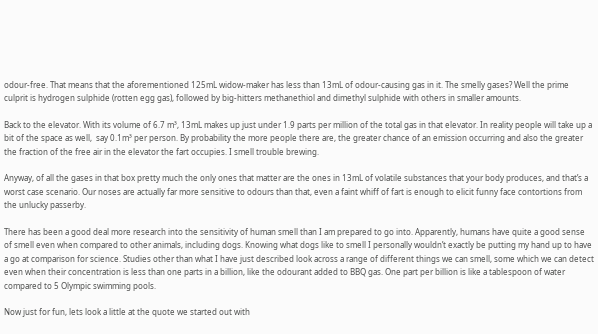odour-free. That means that the aforementioned 125mL widow-maker has less than 13mL of odour-causing gas in it. The smelly gases? Well the prime culprit is hydrogen sulphide (rotten egg gas), followed by big-hitters methanethiol and dimethyl sulphide with others in smaller amounts.

Back to the elevator. With its volume of 6.7 m³, 13mL makes up just under 1.9 parts per million of the total gas in that elevator. In reality people will take up a bit of the space as well,  say 0.1m³ per person. By probability the more people there are, the greater chance of an emission occurring and also the greater the fraction of the free air in the elevator the fart occupies. I smell trouble brewing.

Anyway, of all the gases in that box pretty much the only ones that matter are the ones in 13mL of volatile substances that your body produces, and that’s a worst case scenario. Our noses are actually far more sensitive to odours than that, even a faint whiff of fart is enough to elicit funny face contortions from the unlucky passerby.

There has been a good deal more research into the sensitivity of human smell than I am prepared to go into. Apparently, humans have quite a good sense of smell even when compared to other animals, including dogs. Knowing what dogs like to smell I personally wouldn’t exactly be putting my hand up to have a go at comparison for science. Studies other than what I have just described look across a range of different things we can smell, some which we can detect even when their concentration is less than one parts in a billion, like the odourant added to BBQ gas. One part per billion is like a tablespoon of water compared to 5 Olympic swimming pools.

Now just for fun, lets look a little at the quote we started out with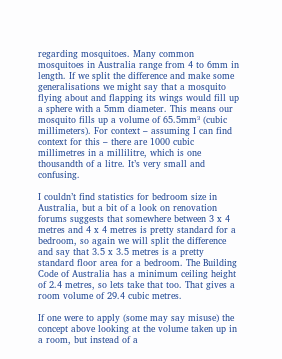regarding mosquitoes. Many common mosquitoes in Australia range from 4 to 6mm in length. If we split the difference and make some generalisations we might say that a mosquito flying about and flapping its wings would fill up a sphere with a 5mm diameter. This means our mosquito fills up a volume of 65.5mm³ (cubic millimeters). For context – assuming I can find context for this – there are 1000 cubic millimetres in a millilitre, which is one thousandth of a litre. It’s very small and confusing.

I couldn’t find statistics for bedroom size in Australia, but a bit of a look on renovation forums suggests that somewhere between 3 x 4 metres and 4 x 4 metres is pretty standard for a bedroom, so again we will split the difference and say that 3.5 x 3.5 metres is a pretty standard floor area for a bedroom. The Building Code of Australia has a minimum ceiling height of 2.4 metres, so lets take that too. That gives a room volume of 29.4 cubic metres.

If one were to apply (some may say misuse) the concept above looking at the volume taken up in a room, but instead of a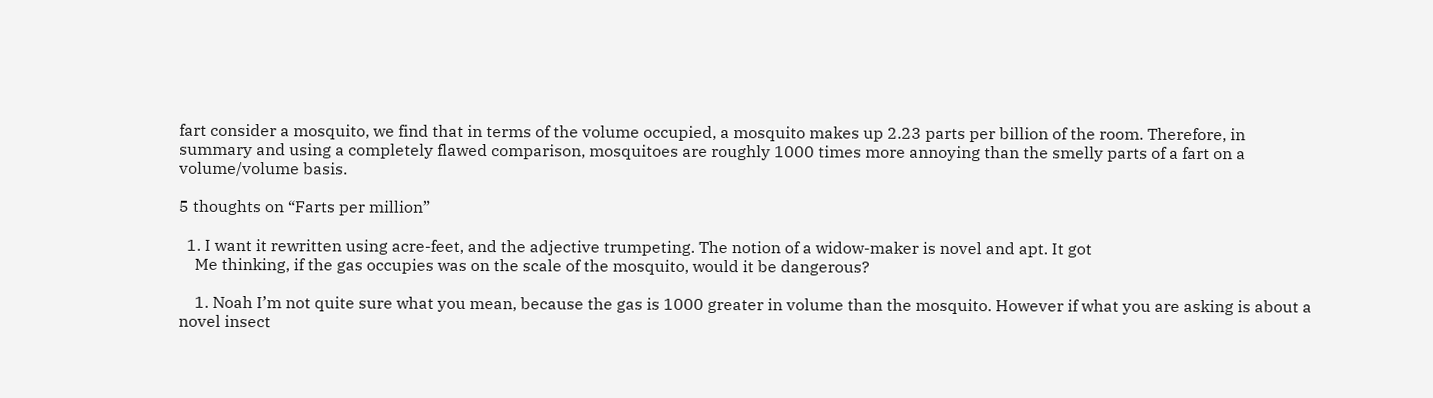fart consider a mosquito, we find that in terms of the volume occupied, a mosquito makes up 2.23 parts per billion of the room. Therefore, in summary and using a completely flawed comparison, mosquitoes are roughly 1000 times more annoying than the smelly parts of a fart on a volume/volume basis.

5 thoughts on “Farts per million”

  1. I want it rewritten using acre-feet, and the adjective trumpeting. The notion of a widow-maker is novel and apt. It got
    Me thinking, if the gas occupies was on the scale of the mosquito, would it be dangerous?

    1. Noah I’m not quite sure what you mean, because the gas is 1000 greater in volume than the mosquito. However if what you are asking is about a novel insect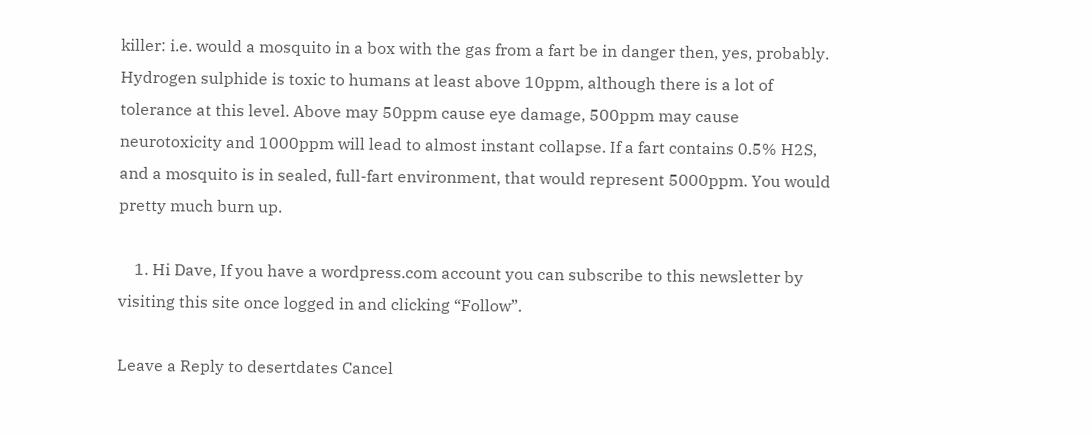killer: i.e. would a mosquito in a box with the gas from a fart be in danger then, yes, probably. Hydrogen sulphide is toxic to humans at least above 10ppm, although there is a lot of tolerance at this level. Above may 50ppm cause eye damage, 500ppm may cause neurotoxicity and 1000ppm will lead to almost instant collapse. If a fart contains 0.5% H2S, and a mosquito is in sealed, full-fart environment, that would represent 5000ppm. You would pretty much burn up.

    1. Hi Dave, If you have a wordpress.com account you can subscribe to this newsletter by visiting this site once logged in and clicking “Follow”.

Leave a Reply to desertdates Cancel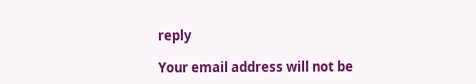reply

Your email address will not be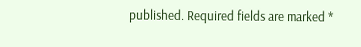published. Required fields are marked *